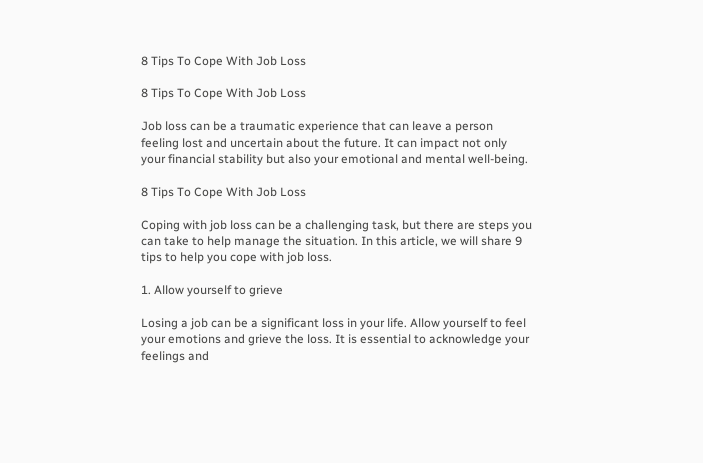8 Tips To Cope With Job Loss

8 Tips To Cope With Job Loss

Job loss can be a traumatic experience that can leave a person feeling lost and uncertain about the future. It can impact not only your financial stability but also your emotional and mental well-being.

8 Tips To Cope With Job Loss

Coping with job loss can be a challenging task, but there are steps you can take to help manage the situation. In this article, we will share 9 tips to help you cope with job loss.

1. Allow yourself to grieve

Losing a job can be a significant loss in your life. Allow yourself to feel your emotions and grieve the loss. It is essential to acknowledge your feelings and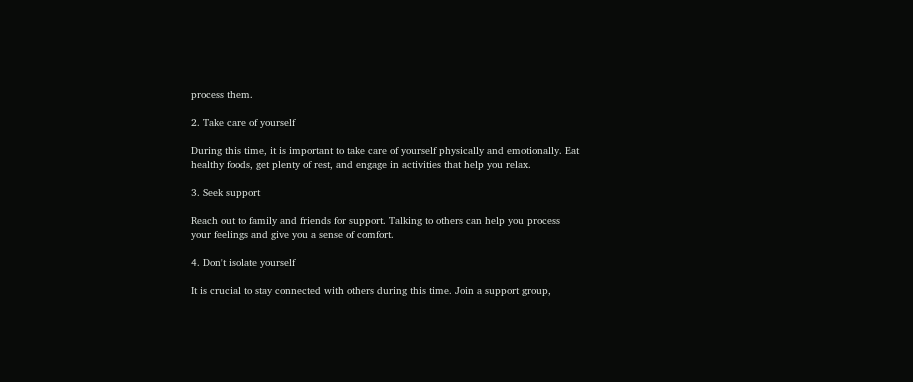process them.

2. Take care of yourself

During this time, it is important to take care of yourself physically and emotionally. Eat healthy foods, get plenty of rest, and engage in activities that help you relax.

3. Seek support

Reach out to family and friends for support. Talking to others can help you process your feelings and give you a sense of comfort.

4. Don't isolate yourself

It is crucial to stay connected with others during this time. Join a support group,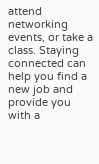attend networking events, or take a class. Staying connected can help you find a new job and provide you with a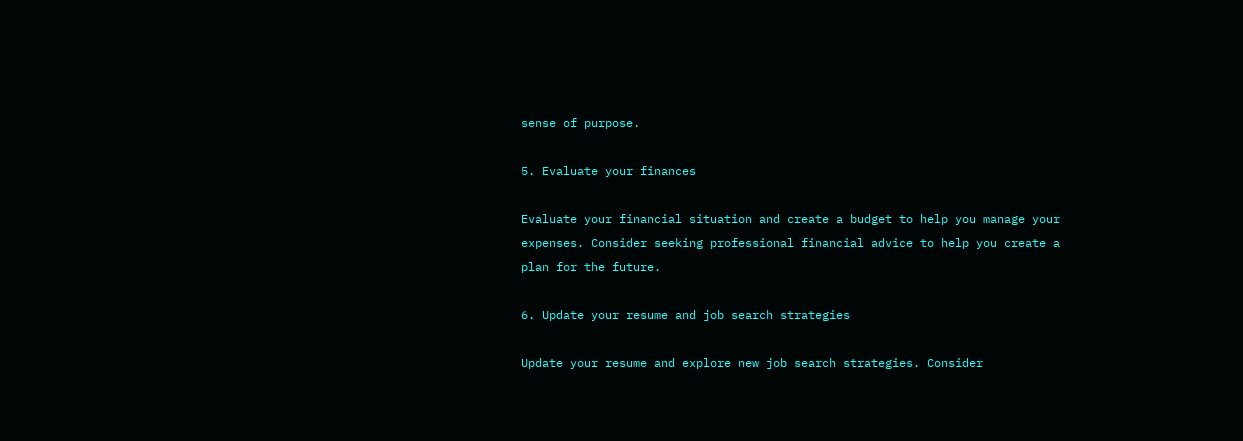sense of purpose.

5. Evaluate your finances

Evaluate your financial situation and create a budget to help you manage your expenses. Consider seeking professional financial advice to help you create a plan for the future.

6. Update your resume and job search strategies

Update your resume and explore new job search strategies. Consider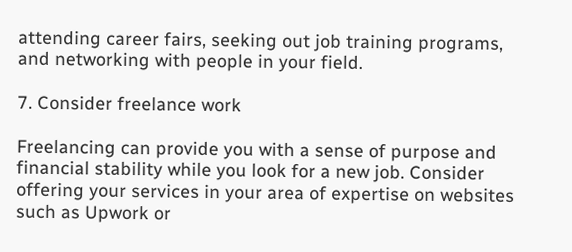attending career fairs, seeking out job training programs, and networking with people in your field.

7. Consider freelance work

Freelancing can provide you with a sense of purpose and financial stability while you look for a new job. Consider offering your services in your area of expertise on websites such as Upwork or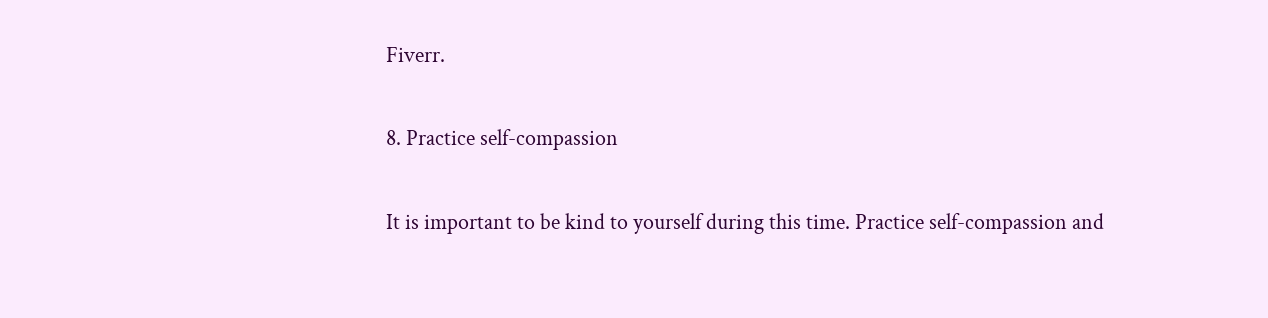Fiverr.

8. Practice self-compassion

It is important to be kind to yourself during this time. Practice self-compassion and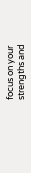focus on your strengths and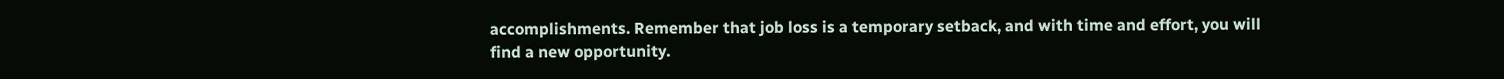accomplishments. Remember that job loss is a temporary setback, and with time and effort, you will find a new opportunity.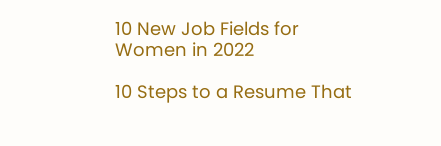10 New Job Fields for Women in 2022

10 Steps to a Resume That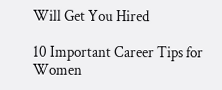Will Get You Hired

10 Important Career Tips for Women